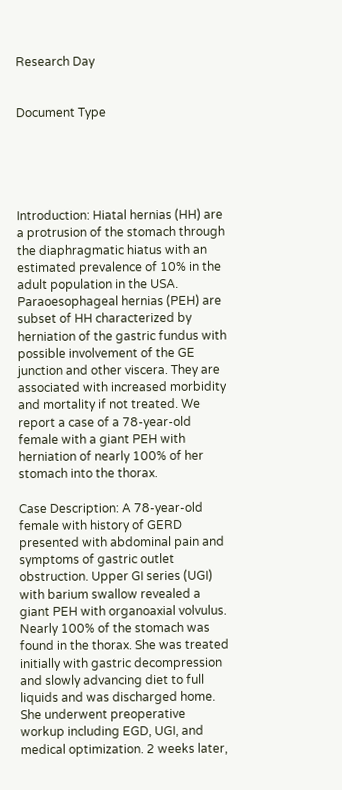Research Day


Document Type





Introduction: Hiatal hernias (HH) are a protrusion of the stomach through the diaphragmatic hiatus with an estimated prevalence of 10% in the adult population in the USA. Paraoesophageal hernias (PEH) are subset of HH characterized by herniation of the gastric fundus with possible involvement of the GE junction and other viscera. They are associated with increased morbidity and mortality if not treated. We report a case of a 78-year-old female with a giant PEH with herniation of nearly 100% of her stomach into the thorax.

Case Description: A 78-year-old female with history of GERD presented with abdominal pain and symptoms of gastric outlet obstruction. Upper GI series (UGI) with barium swallow revealed a giant PEH with organoaxial volvulus. Nearly 100% of the stomach was found in the thorax. She was treated initially with gastric decompression and slowly advancing diet to full liquids and was discharged home. She underwent preoperative workup including EGD, UGI, and medical optimization. 2 weeks later,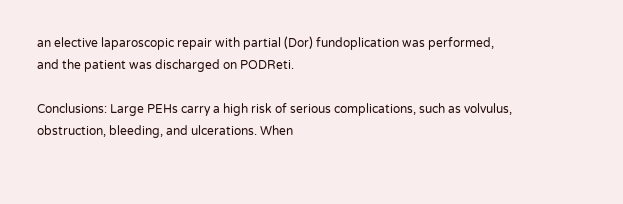an elective laparoscopic repair with partial (Dor) fundoplication was performed, and the patient was discharged on PODReti.

Conclusions: Large PEHs carry a high risk of serious complications, such as volvulus, obstruction, bleeding, and ulcerations. When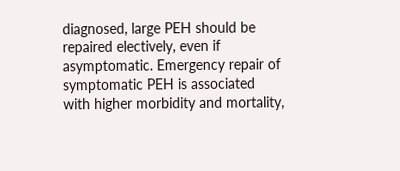diagnosed, large PEH should be repaired electively, even if asymptomatic. Emergency repair of symptomatic PEH is associated with higher morbidity and mortality,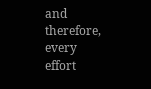and therefore, every effort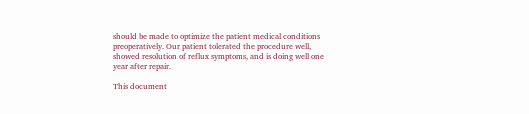should be made to optimize the patient medical conditions preoperatively. Our patient tolerated the procedure well, showed resolution of reflux symptoms, and is doing well one year after repair.

This document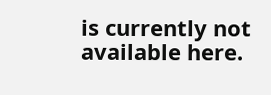is currently not available here.